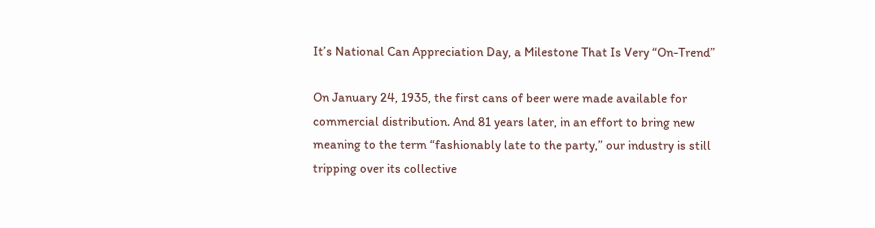It’s National Can Appreciation Day, a Milestone That Is Very “On-Trend”

On January 24, 1935, the first cans of beer were made available for commercial distribution. And 81 years later, in an effort to bring new meaning to the term “fashionably late to the party,” our industry is still tripping over its collective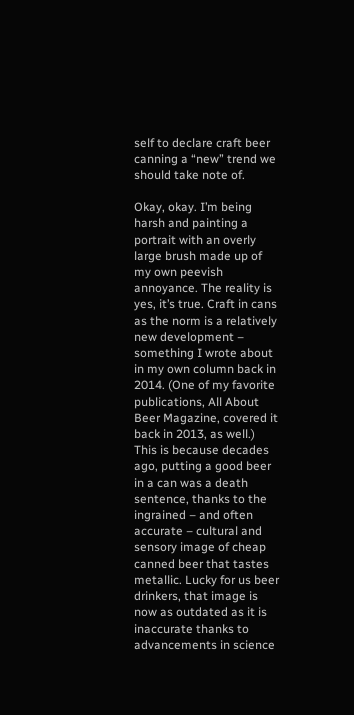self to declare craft beer canning a “new” trend we should take note of.

Okay, okay. I’m being harsh and painting a portrait with an overly large brush made up of my own peevish annoyance. The reality is yes, it’s true. Craft in cans as the norm is a relatively new development – something I wrote about in my own column back in 2014. (One of my favorite publications, All About Beer Magazine, covered it back in 2013, as well.) This is because decades ago, putting a good beer in a can was a death sentence, thanks to the ingrained – and often accurate – cultural and sensory image of cheap canned beer that tastes metallic. Lucky for us beer drinkers, that image is now as outdated as it is inaccurate thanks to advancements in science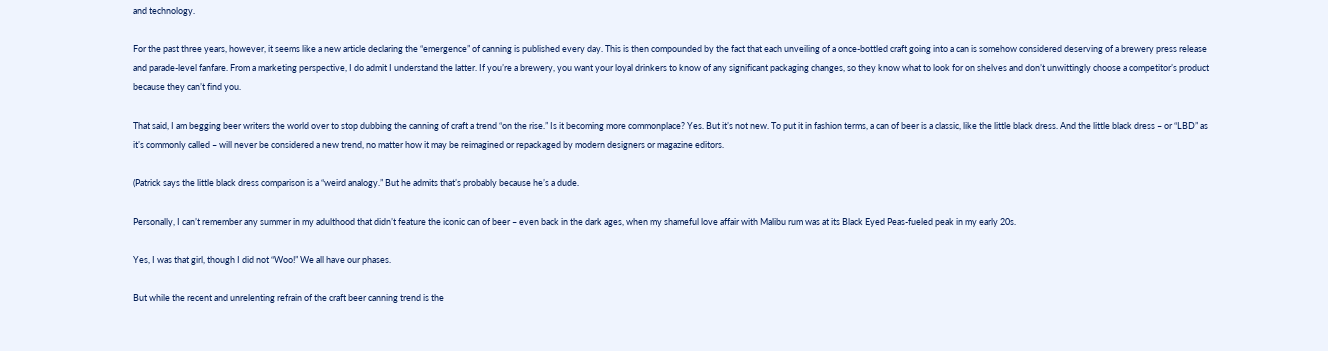and technology.

For the past three years, however, it seems like a new article declaring the “emergence” of canning is published every day. This is then compounded by the fact that each unveiling of a once-bottled craft going into a can is somehow considered deserving of a brewery press release and parade-level fanfare. From a marketing perspective, I do admit I understand the latter. If you’re a brewery, you want your loyal drinkers to know of any significant packaging changes, so they know what to look for on shelves and don’t unwittingly choose a competitor’s product because they can’t find you.

That said, I am begging beer writers the world over to stop dubbing the canning of craft a trend “on the rise.” Is it becoming more commonplace? Yes. But it’s not new. To put it in fashion terms, a can of beer is a classic, like the little black dress. And the little black dress – or “LBD” as it’s commonly called – will never be considered a new trend, no matter how it may be reimagined or repackaged by modern designers or magazine editors.

(Patrick says the little black dress comparison is a “weird analogy.” But he admits that’s probably because he’s a dude.

Personally, I can’t remember any summer in my adulthood that didn’t feature the iconic can of beer – even back in the dark ages, when my shameful love affair with Malibu rum was at its Black Eyed Peas-fueled peak in my early 20s.

Yes, I was that girl, though I did not “Woo!” We all have our phases.

But while the recent and unrelenting refrain of the craft beer canning trend is the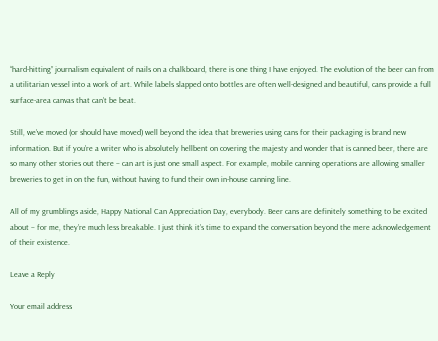“hard-hitting” journalism equivalent of nails on a chalkboard, there is one thing I have enjoyed. The evolution of the beer can from a utilitarian vessel into a work of art. While labels slapped onto bottles are often well-designed and beautiful, cans provide a full surface-area canvas that can’t be beat.

Still, we’ve moved (or should have moved) well beyond the idea that breweries using cans for their packaging is brand new information. But if you’re a writer who is absolutely hellbent on covering the majesty and wonder that is canned beer, there are so many other stories out there – can art is just one small aspect. For example, mobile canning operations are allowing smaller breweries to get in on the fun, without having to fund their own in-house canning line.

All of my grumblings aside, Happy National Can Appreciation Day, everybody. Beer cans are definitely something to be excited about – for me, they’re much less breakable. I just think it’s time to expand the conversation beyond the mere acknowledgement of their existence.

Leave a Reply

Your email address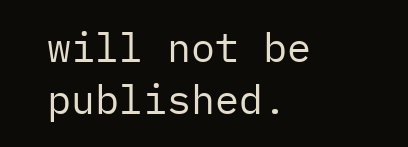will not be published.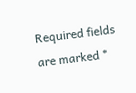Required fields are marked *